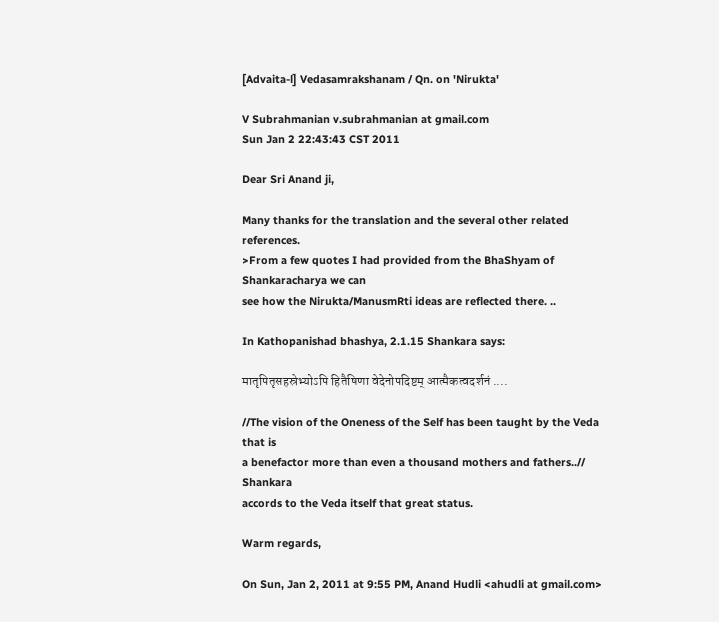[Advaita-l] Vedasamrakshanam / Qn. on 'Nirukta'

V Subrahmanian v.subrahmanian at gmail.com
Sun Jan 2 22:43:43 CST 2011

Dear Sri Anand ji,

Many thanks for the translation and the several other related references.
>From a few quotes I had provided from the BhaShyam of Shankaracharya we can
see how the Nirukta/ManusmRti ideas are reflected there. ..

In Kathopanishad bhashya, 2.1.15 Shankara says:

मातृपितृसहस्रेभ्योऽपि हितैषिणा वेदेनोपदिष्टम् आत्मैकत्वदर्शनं ....

//The vision of the Oneness of the Self has been taught by the Veda that is
a benefactor more than even a thousand mothers and fathers..//  Shankara
accords to the Veda itself that great status.

Warm regards,

On Sun, Jan 2, 2011 at 9:55 PM, Anand Hudli <ahudli at gmail.com>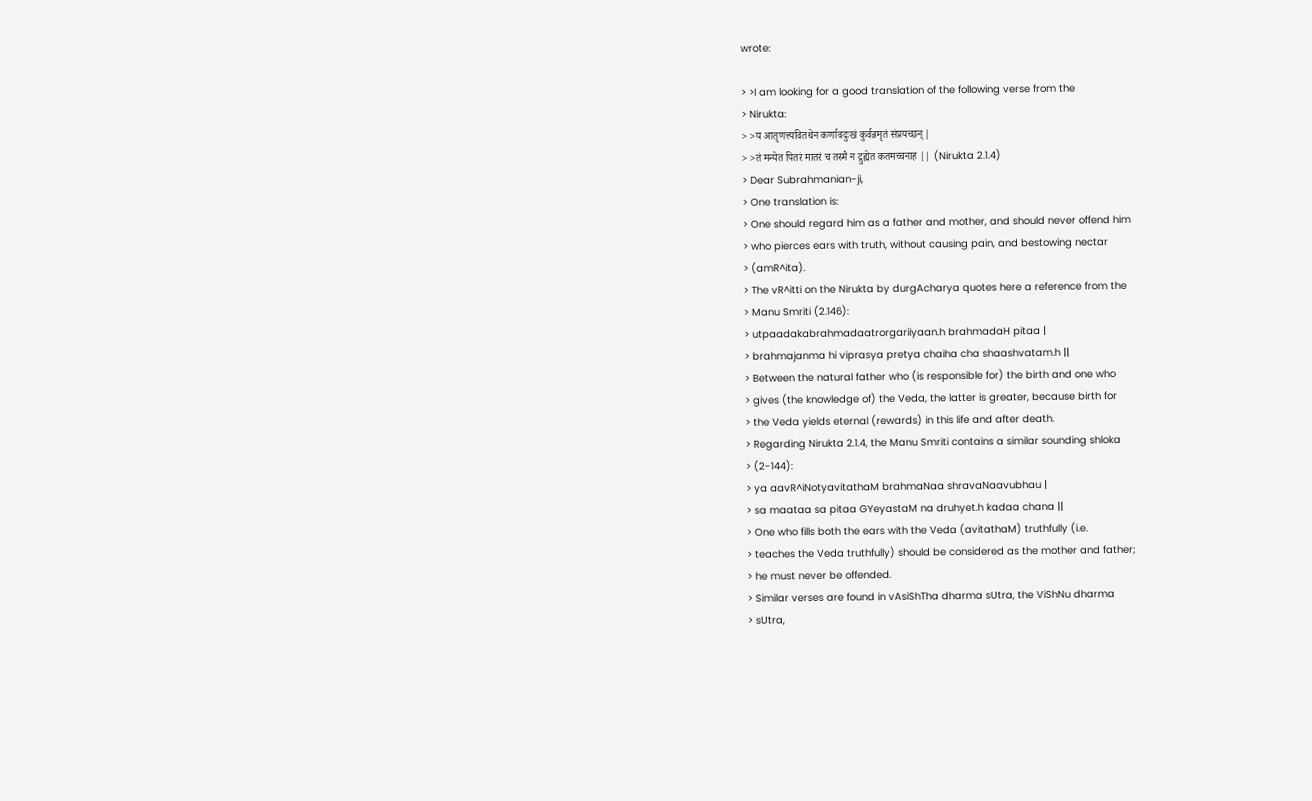wrote:

> >I am looking for a good translation of the following verse from the
> Nirukta:
> >य आतृणत्त्यवितथेन कर्णावदुःखं कुर्वन्नमृतं संप्रयच्छन् |
> >तं मन्येत पितरं मातरं च तस्मै न द्रुह्येत कतमच्चनाह || (Nirukta 2.1.4)
> Dear Subrahmanian-ji,
> One translation is:
> One should regard him as a father and mother, and should never offend him
> who pierces ears with truth, without causing pain, and bestowing nectar
> (amR^ita).
> The vR^itti on the Nirukta by durgAcharya quotes here a reference from the
> Manu Smriti (2.146):
> utpaadakabrahmadaatrorgariiyaan.h brahmadaH pitaa |
> brahmajanma hi viprasya pretya chaiha cha shaashvatam.h ||
> Between the natural father who (is responsible for) the birth and one who
> gives (the knowledge of) the Veda, the latter is greater, because birth for
> the Veda yields eternal (rewards) in this life and after death.
> Regarding Nirukta 2.1.4, the Manu Smriti contains a similar sounding shloka
> (2-144):
> ya aavR^iNotyavitathaM brahmaNaa shravaNaavubhau |
> sa maataa sa pitaa GYeyastaM na druhyet.h kadaa chana ||
> One who fills both the ears with the Veda (avitathaM) truthfully (i.e.
> teaches the Veda truthfully) should be considered as the mother and father;
> he must never be offended.
> Similar verses are found in vAsiShTha dharma sUtra, the ViShNu dharma
> sUtra,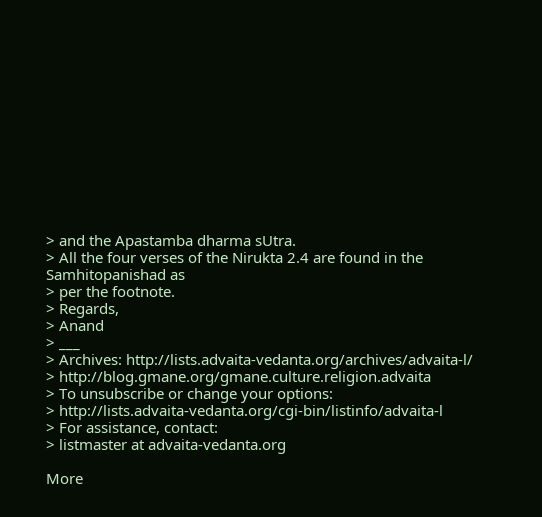> and the Apastamba dharma sUtra.
> All the four verses of the Nirukta 2.4 are found in the Samhitopanishad as
> per the footnote.
> Regards,
> Anand
> ___
> Archives: http://lists.advaita-vedanta.org/archives/advaita-l/
> http://blog.gmane.org/gmane.culture.religion.advaita
> To unsubscribe or change your options:
> http://lists.advaita-vedanta.org/cgi-bin/listinfo/advaita-l
> For assistance, contact:
> listmaster at advaita-vedanta.org

More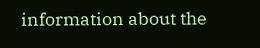information about the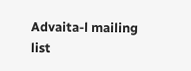Advaita-l mailing list